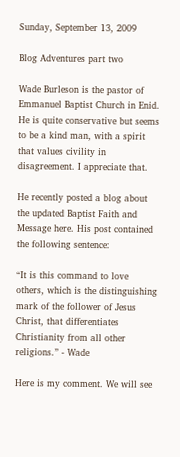Sunday, September 13, 2009

Blog Adventures part two

Wade Burleson is the pastor of Emmanuel Baptist Church in Enid. He is quite conservative but seems to be a kind man, with a spirit that values civility in disagreement. I appreciate that.

He recently posted a blog about the updated Baptist Faith and Message here. His post contained the following sentence:

“It is this command to love others, which is the distinguishing mark of the follower of Jesus Christ, that differentiates Christianity from all other religions.” - Wade

Here is my comment. We will see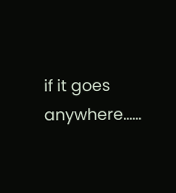if it goes anywhere......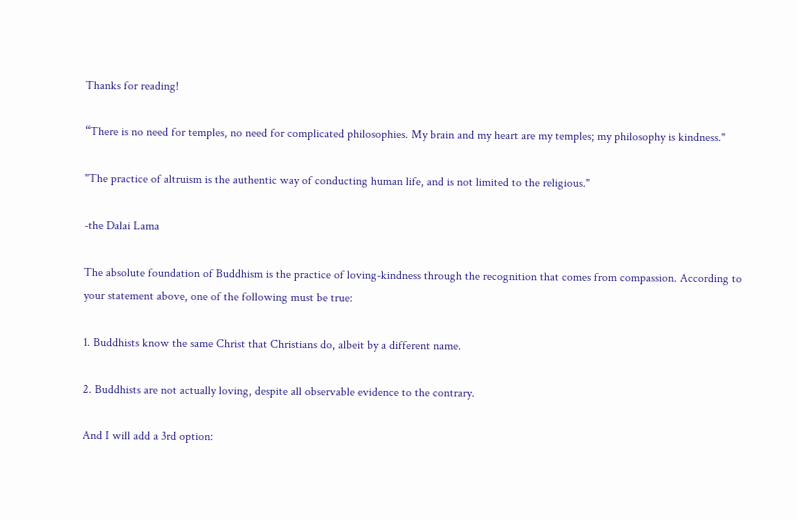Thanks for reading!

“There is no need for temples, no need for complicated philosophies. My brain and my heart are my temples; my philosophy is kindness."

"The practice of altruism is the authentic way of conducting human life, and is not limited to the religious."

-the Dalai Lama

The absolute foundation of Buddhism is the practice of loving-kindness through the recognition that comes from compassion. According to your statement above, one of the following must be true:

1. Buddhists know the same Christ that Christians do, albeit by a different name.

2. Buddhists are not actually loving, despite all observable evidence to the contrary.

And I will add a 3rd option: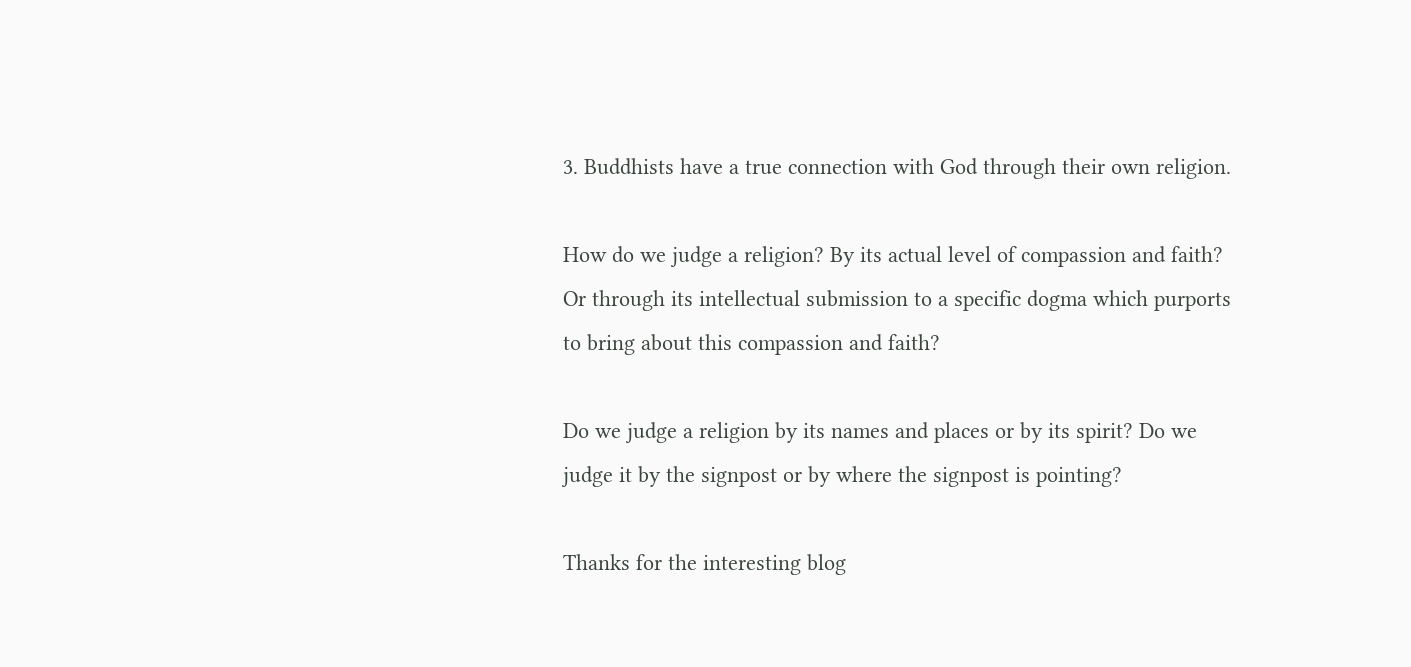3. Buddhists have a true connection with God through their own religion.

How do we judge a religion? By its actual level of compassion and faith? Or through its intellectual submission to a specific dogma which purports to bring about this compassion and faith?

Do we judge a religion by its names and places or by its spirit? Do we judge it by the signpost or by where the signpost is pointing?

Thanks for the interesting blog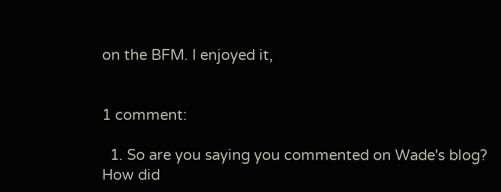on the BFM. I enjoyed it,


1 comment:

  1. So are you saying you commented on Wade's blog? How did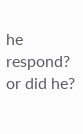he respond? or did he?